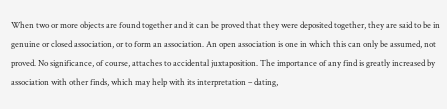When two or more objects are found together and it can be proved that they were deposited together, they are said to be in genuine or closed association, or to form an association. An open association is one in which this can only be assumed, not proved. No significance, of course, attaches to accidental juxtaposition. The importance of any find is greatly increased by association with other finds, which may help with its interpretation – dating,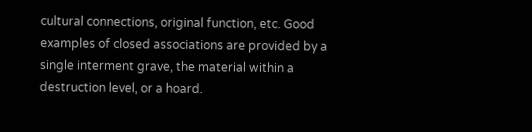cultural connections, original function, etc. Good examples of closed associations are provided by a single interment grave, the material within a destruction level, or a hoard.